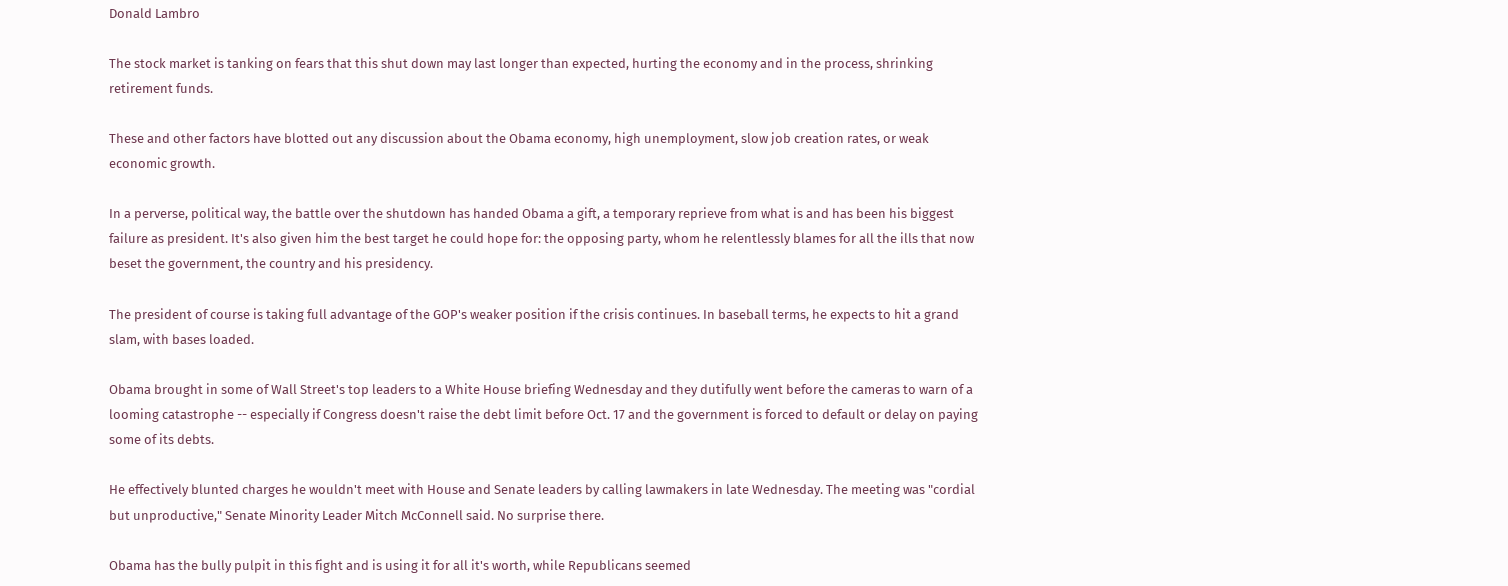Donald Lambro

The stock market is tanking on fears that this shut down may last longer than expected, hurting the economy and in the process, shrinking retirement funds.

These and other factors have blotted out any discussion about the Obama economy, high unemployment, slow job creation rates, or weak economic growth.

In a perverse, political way, the battle over the shutdown has handed Obama a gift, a temporary reprieve from what is and has been his biggest failure as president. It's also given him the best target he could hope for: the opposing party, whom he relentlessly blames for all the ills that now beset the government, the country and his presidency.

The president of course is taking full advantage of the GOP's weaker position if the crisis continues. In baseball terms, he expects to hit a grand slam, with bases loaded.

Obama brought in some of Wall Street's top leaders to a White House briefing Wednesday and they dutifully went before the cameras to warn of a looming catastrophe -- especially if Congress doesn't raise the debt limit before Oct. 17 and the government is forced to default or delay on paying some of its debts.

He effectively blunted charges he wouldn't meet with House and Senate leaders by calling lawmakers in late Wednesday. The meeting was "cordial but unproductive," Senate Minority Leader Mitch McConnell said. No surprise there.

Obama has the bully pulpit in this fight and is using it for all it's worth, while Republicans seemed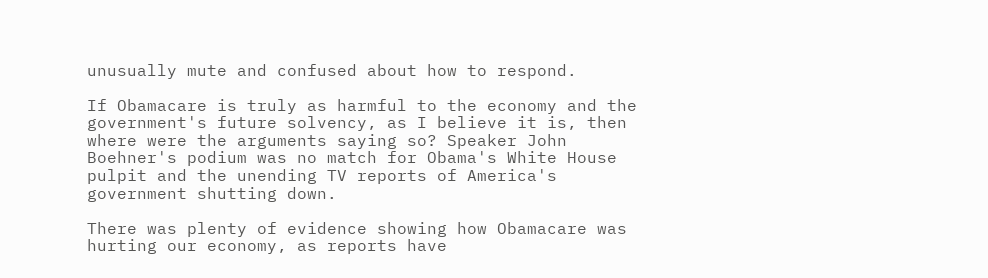unusually mute and confused about how to respond.

If Obamacare is truly as harmful to the economy and the government's future solvency, as I believe it is, then where were the arguments saying so? Speaker John Boehner's podium was no match for Obama's White House pulpit and the unending TV reports of America's government shutting down.

There was plenty of evidence showing how Obamacare was hurting our economy, as reports have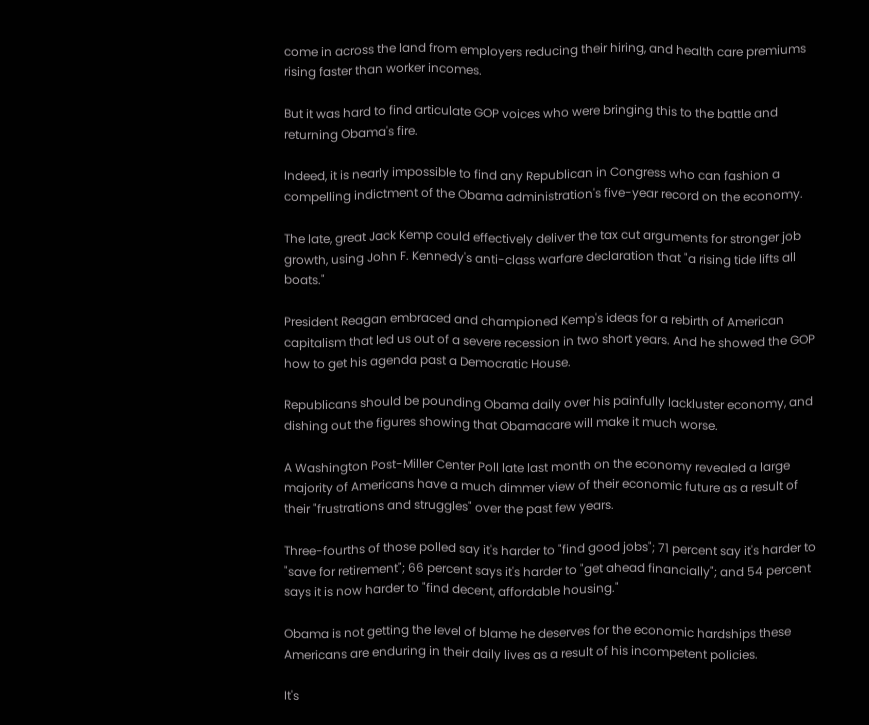come in across the land from employers reducing their hiring, and health care premiums rising faster than worker incomes.

But it was hard to find articulate GOP voices who were bringing this to the battle and returning Obama's fire.

Indeed, it is nearly impossible to find any Republican in Congress who can fashion a compelling indictment of the Obama administration's five-year record on the economy.

The late, great Jack Kemp could effectively deliver the tax cut arguments for stronger job growth, using John F. Kennedy's anti-class warfare declaration that "a rising tide lifts all boats."

President Reagan embraced and championed Kemp's ideas for a rebirth of American capitalism that led us out of a severe recession in two short years. And he showed the GOP how to get his agenda past a Democratic House.

Republicans should be pounding Obama daily over his painfully lackluster economy, and dishing out the figures showing that Obamacare will make it much worse.

A Washington Post-Miller Center Poll late last month on the economy revealed a large majority of Americans have a much dimmer view of their economic future as a result of their "frustrations and struggles" over the past few years.

Three-fourths of those polled say it's harder to "find good jobs"; 71 percent say it's harder to "save for retirement"; 66 percent says it's harder to "get ahead financially"; and 54 percent says it is now harder to "find decent, affordable housing."

Obama is not getting the level of blame he deserves for the economic hardships these Americans are enduring in their daily lives as a result of his incompetent policies.

It's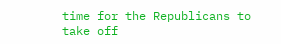time for the Republicans to take off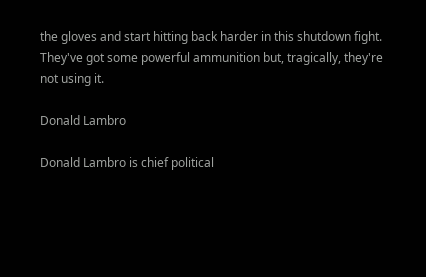the gloves and start hitting back harder in this shutdown fight. They've got some powerful ammunition but, tragically, they're not using it.

Donald Lambro

Donald Lambro is chief political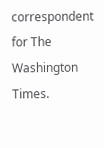correspondent for The Washington Times.